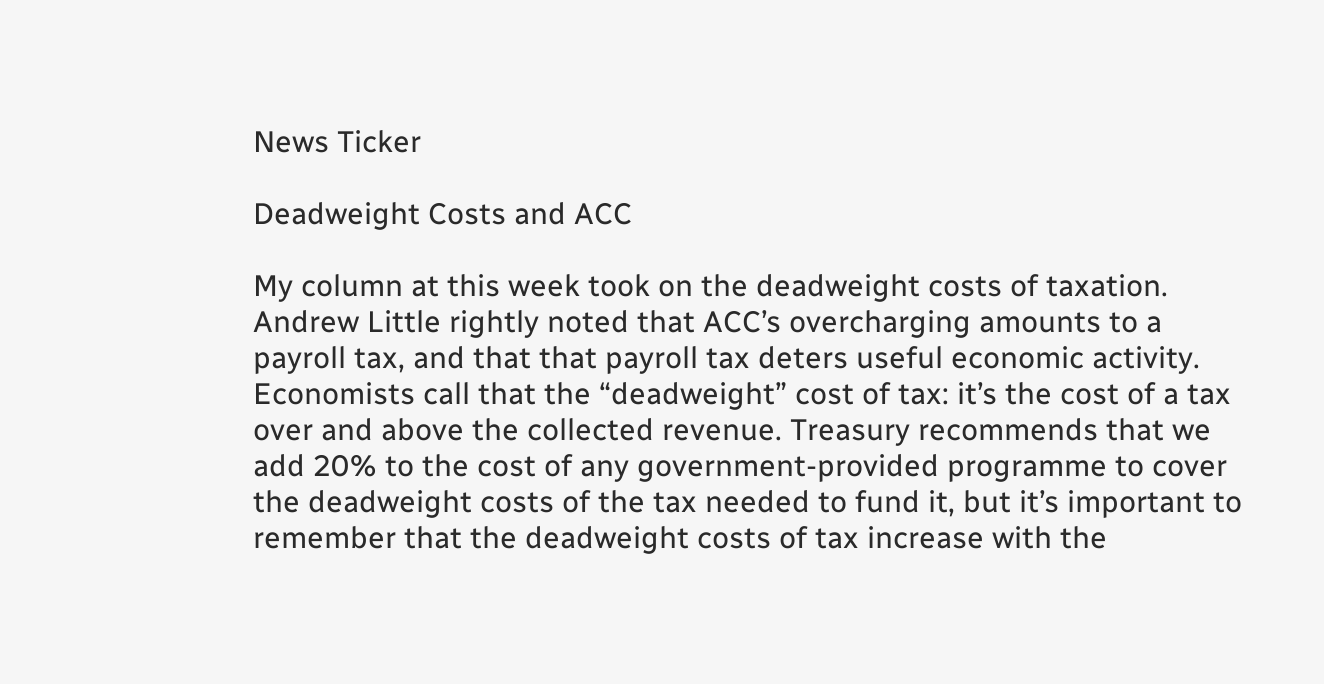News Ticker

Deadweight Costs and ACC

My column at this week took on the deadweight costs of taxation. Andrew Little rightly noted that ACC’s overcharging amounts to a payroll tax, and that that payroll tax deters useful economic activity. Economists call that the “deadweight” cost of tax: it’s the cost of a tax over and above the collected revenue. Treasury recommends that we add 20% to the cost of any government-provided programme to cover the deadweight costs of the tax needed to fund it, but it’s important to remember that the deadweight costs of tax increase with the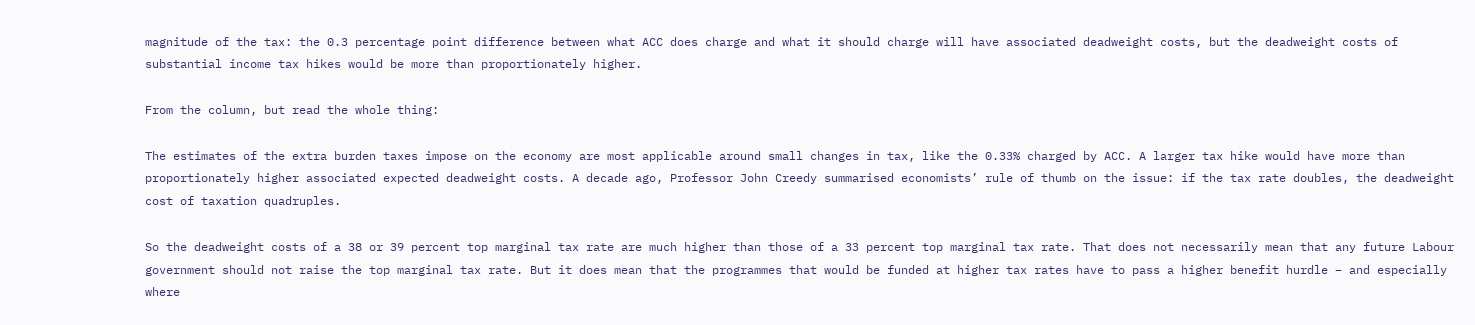magnitude of the tax: the 0.3 percentage point difference between what ACC does charge and what it should charge will have associated deadweight costs, but the deadweight costs of substantial income tax hikes would be more than proportionately higher.

From the column, but read the whole thing:

The estimates of the extra burden taxes impose on the economy are most applicable around small changes in tax, like the 0.33% charged by ACC. A larger tax hike would have more than proportionately higher associated expected deadweight costs. A decade ago, Professor John Creedy summarised economists’ rule of thumb on the issue: if the tax rate doubles, the deadweight cost of taxation quadruples.

So the deadweight costs of a 38 or 39 percent top marginal tax rate are much higher than those of a 33 percent top marginal tax rate. That does not necessarily mean that any future Labour government should not raise the top marginal tax rate. But it does mean that the programmes that would be funded at higher tax rates have to pass a higher benefit hurdle – and especially where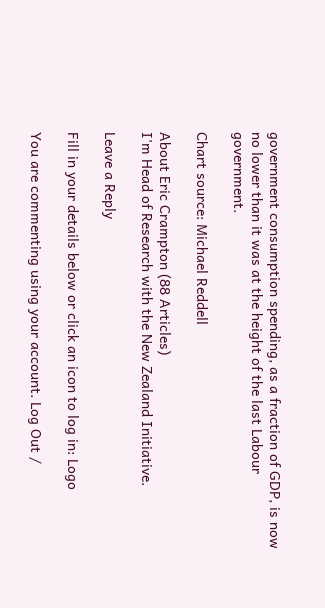government consumption spending, as a fraction of GDP, is now no lower than it was at the height of the last Labour government.

Chart source: Michael Reddell

About Eric Crampton (88 Articles)
I'm Head of Research with the New Zealand Initiative.

Leave a Reply

Fill in your details below or click an icon to log in: Logo

You are commenting using your account. Log Out /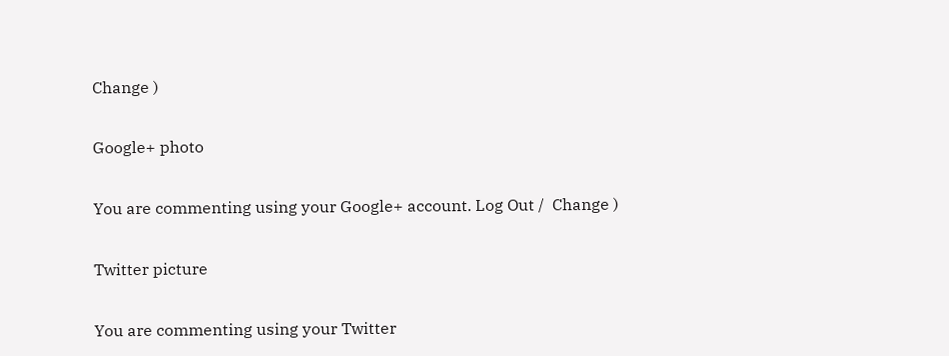Change )

Google+ photo

You are commenting using your Google+ account. Log Out /  Change )

Twitter picture

You are commenting using your Twitter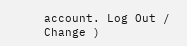account. Log Out /  Change )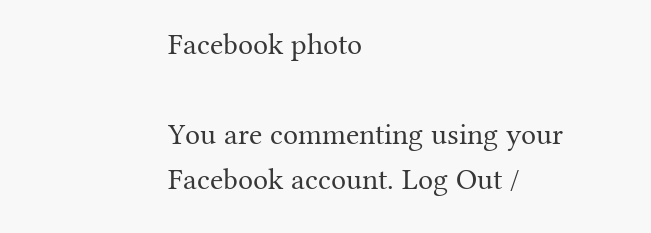Facebook photo

You are commenting using your Facebook account. Log Out /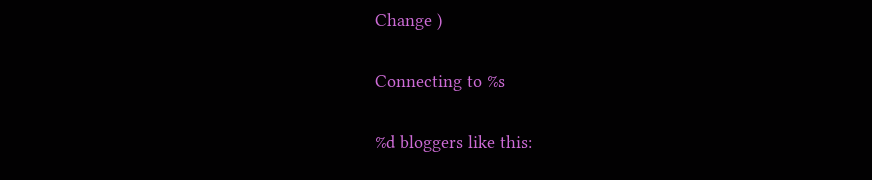Change )

Connecting to %s

%d bloggers like this: